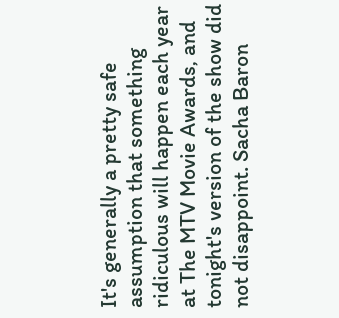It's generally a pretty safe assumption that something ridiculous will happen each year at The MTV Movie Awards, and tonight's version of the show did not disappoint. Sacha Baron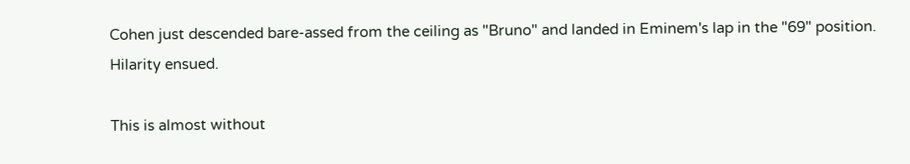Cohen just descended bare-assed from the ceiling as "Bruno" and landed in Eminem's lap in the "69" position. Hilarity ensued.

This is almost without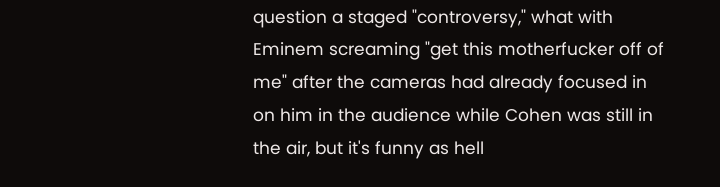question a staged "controversy," what with Eminem screaming "get this motherfucker off of me" after the cameras had already focused in on him in the audience while Cohen was still in the air, but it's funny as hell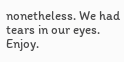nonetheless. We had tears in our eyes. Enjoy.